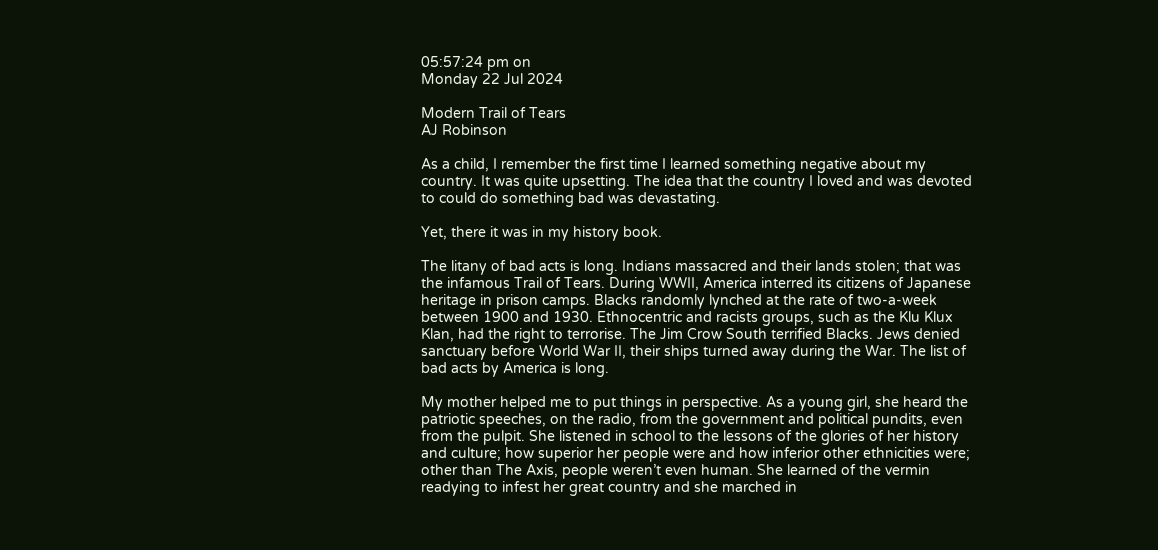05:57:24 pm on
Monday 22 Jul 2024

Modern Trail of Tears
AJ Robinson

As a child, I remember the first time I learned something negative about my country. It was quite upsetting. The idea that the country I loved and was devoted to could do something bad was devastating.

Yet, there it was in my history book.

The litany of bad acts is long. Indians massacred and their lands stolen; that was the infamous Trail of Tears. During WWII, America interred its citizens of Japanese heritage in prison camps. Blacks randomly lynched at the rate of two-a-week between 1900 and 1930. Ethnocentric and racists groups, such as the Klu Klux Klan, had the right to terrorise. The Jim Crow South terrified Blacks. Jews denied sanctuary before World War II, their ships turned away during the War. The list of bad acts by America is long.

My mother helped me to put things in perspective. As a young girl, she heard the patriotic speeches, on the radio, from the government and political pundits, even from the pulpit. She listened in school to the lessons of the glories of her history and culture; how superior her people were and how inferior other ethnicities were; other than The Axis, people weren’t even human. She learned of the vermin readying to infest her great country and she marched in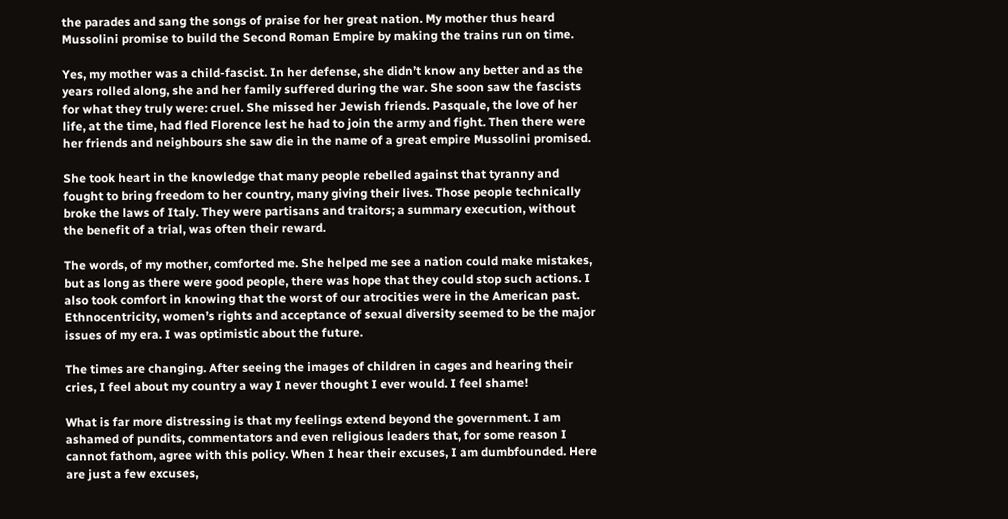the parades and sang the songs of praise for her great nation. My mother thus heard Mussolini promise to build the Second Roman Empire by making the trains run on time.

Yes, my mother was a child-fascist. In her defense, she didn’t know any better and as the years rolled along, she and her family suffered during the war. She soon saw the fascists for what they truly were: cruel. She missed her Jewish friends. Pasquale, the love of her life, at the time, had fled Florence lest he had to join the army and fight. Then there were her friends and neighbours she saw die in the name of a great empire Mussolini promised.

She took heart in the knowledge that many people rebelled against that tyranny and fought to bring freedom to her country, many giving their lives. Those people technically broke the laws of Italy. They were partisans and traitors; a summary execution, without the benefit of a trial, was often their reward.

The words, of my mother, comforted me. She helped me see a nation could make mistakes, but as long as there were good people, there was hope that they could stop such actions. I also took comfort in knowing that the worst of our atrocities were in the American past. Ethnocentricity, women’s rights and acceptance of sexual diversity seemed to be the major issues of my era. I was optimistic about the future.

The times are changing. After seeing the images of children in cages and hearing their cries, I feel about my country a way I never thought I ever would. I feel shame!

What is far more distressing is that my feelings extend beyond the government. I am ashamed of pundits, commentators and even religious leaders that, for some reason I cannot fathom, agree with this policy. When I hear their excuses, I am dumbfounded. Here are just a few excuses,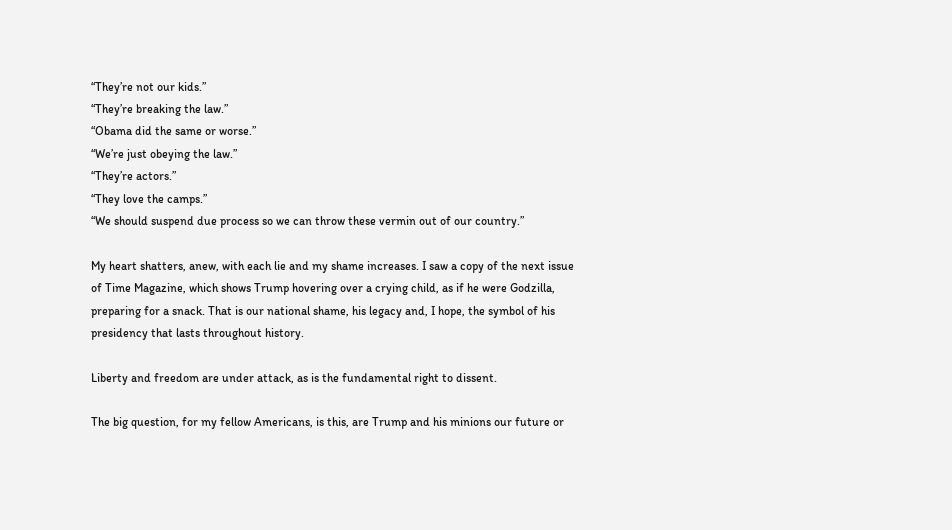“They’re not our kids.”
“They’re breaking the law.”
“Obama did the same or worse.”
“We’re just obeying the law.”
“They’re actors.”
“They love the camps.”
“We should suspend due process so we can throw these vermin out of our country.”

My heart shatters, anew, with each lie and my shame increases. I saw a copy of the next issue of Time Magazine, which shows Trump hovering over a crying child, as if he were Godzilla, preparing for a snack. That is our national shame, his legacy and, I hope, the symbol of his presidency that lasts throughout history.

Liberty and freedom are under attack, as is the fundamental right to dissent.

The big question, for my fellow Americans, is this, are Trump and his minions our future or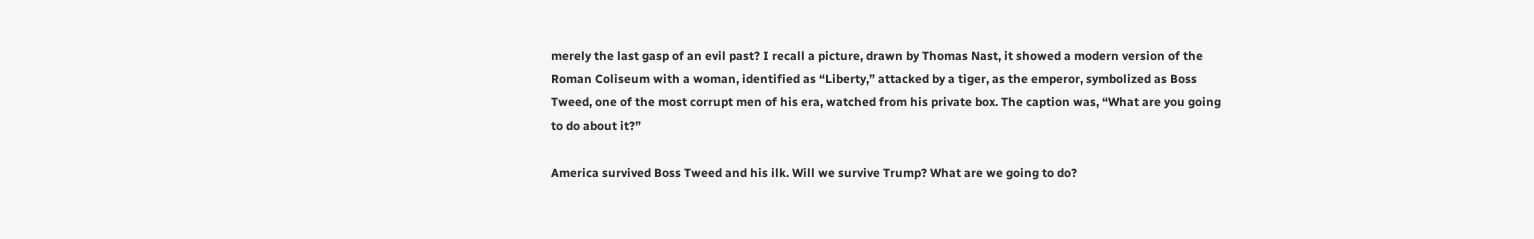merely the last gasp of an evil past? I recall a picture, drawn by Thomas Nast, it showed a modern version of the Roman Coliseum with a woman, identified as “Liberty,” attacked by a tiger, as the emperor, symbolized as Boss Tweed, one of the most corrupt men of his era, watched from his private box. The caption was, “What are you going to do about it?”

America survived Boss Tweed and his ilk. Will we survive Trump? What are we going to do?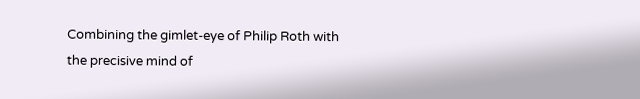Combining the gimlet-eye of Philip Roth with the precisive mind of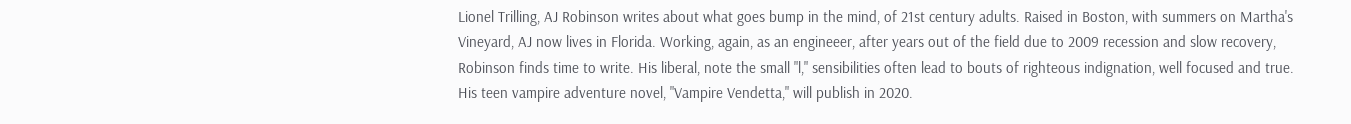Lionel Trilling, AJ Robinson writes about what goes bump in the mind, of 21st century adults. Raised in Boston, with summers on Martha's Vineyard, AJ now lives in Florida. Working, again, as an engineeer, after years out of the field due to 2009 recession and slow recovery, Robinson finds time to write. His liberal, note the small "l," sensibilities often lead to bouts of righteous indignation, well focused and true. His teen vampire adventure novel, "Vampire Vendetta," will publish in 2020.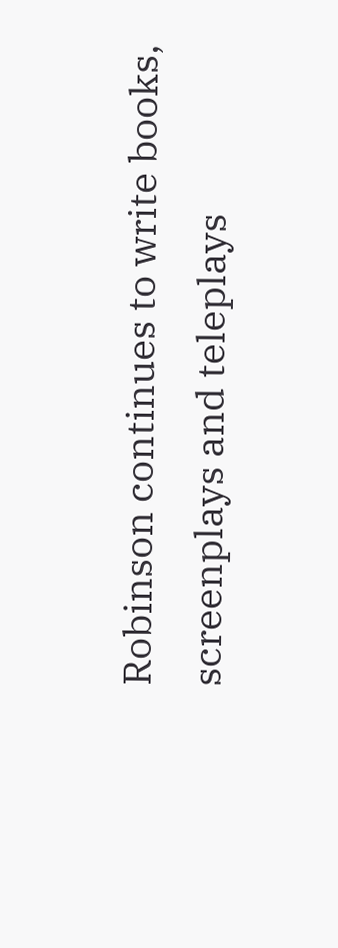Robinson continues to write books, screenplays and teleplays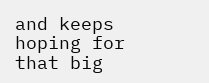and keeps hoping for that big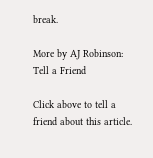break.

More by AJ Robinson:
Tell a Friend

Click above to tell a friend about this article.